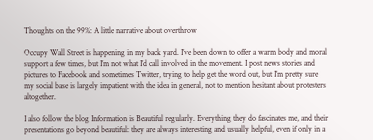Thoughts on the 99%: A little narrative about overthrow

Occupy Wall Street is happening in my back yard. I’ve been down to offer a warm body and moral support a few times, but I’m not what I’d call involved in the movement. I post news stories and pictures to Facebook and sometimes Twitter, trying to help get the word out, but I’m pretty sure my social base is largely impatient with the idea in general, not to mention hesitant about protesters altogether.

I also follow the blog Information is Beautiful regularly. Everything they do fascinates me, and their presentations go beyond beautiful: they are always interesting and usually helpful, even if only in a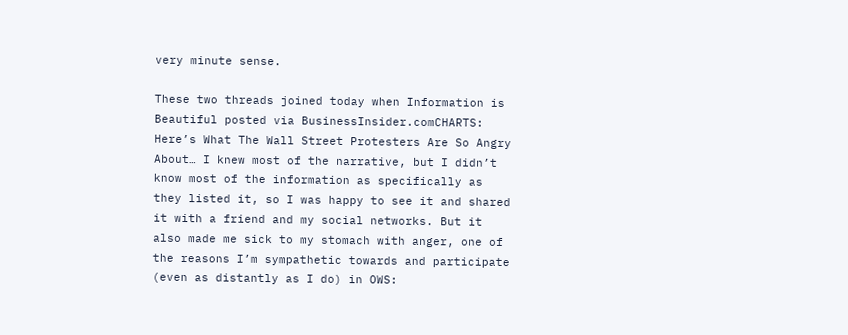very minute sense.

These two threads joined today when Information is Beautiful posted via BusinessInsider.comCHARTS: Here’s What The Wall Street Protesters Are So Angry About… I knew most of the narrative, but I didn’t know most of the information as specifically as they listed it, so I was happy to see it and shared it with a friend and my social networks. But it also made me sick to my stomach with anger, one of the reasons I’m sympathetic towards and participate (even as distantly as I do) in OWS: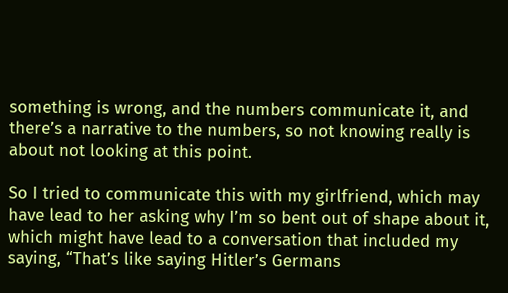something is wrong, and the numbers communicate it, and there’s a narrative to the numbers, so not knowing really is about not looking at this point.

So I tried to communicate this with my girlfriend, which may have lead to her asking why I’m so bent out of shape about it, which might have lead to a conversation that included my saying, “That’s like saying Hitler’s Germans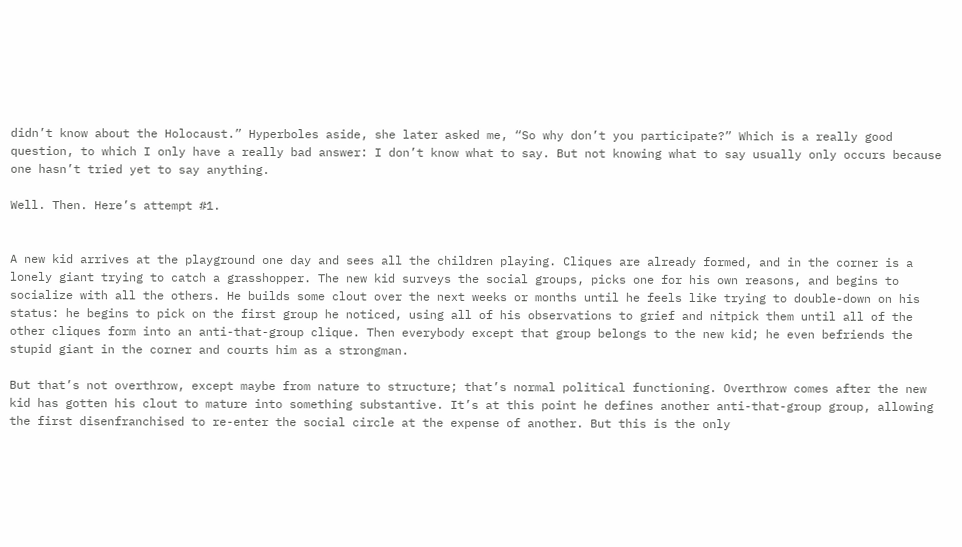didn’t know about the Holocaust.” Hyperboles aside, she later asked me, “So why don’t you participate?” Which is a really good question, to which I only have a really bad answer: I don’t know what to say. But not knowing what to say usually only occurs because one hasn’t tried yet to say anything.

Well. Then. Here’s attempt #1.


A new kid arrives at the playground one day and sees all the children playing. Cliques are already formed, and in the corner is a lonely giant trying to catch a grasshopper. The new kid surveys the social groups, picks one for his own reasons, and begins to socialize with all the others. He builds some clout over the next weeks or months until he feels like trying to double-down on his status: he begins to pick on the first group he noticed, using all of his observations to grief and nitpick them until all of the other cliques form into an anti-that-group clique. Then everybody except that group belongs to the new kid; he even befriends the stupid giant in the corner and courts him as a strongman.

But that’s not overthrow, except maybe from nature to structure; that’s normal political functioning. Overthrow comes after the new kid has gotten his clout to mature into something substantive. It’s at this point he defines another anti-that-group group, allowing the first disenfranchised to re-enter the social circle at the expense of another. But this is the only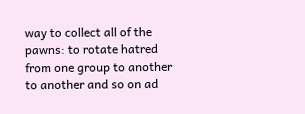way to collect all of the pawns: to rotate hatred from one group to another to another and so on ad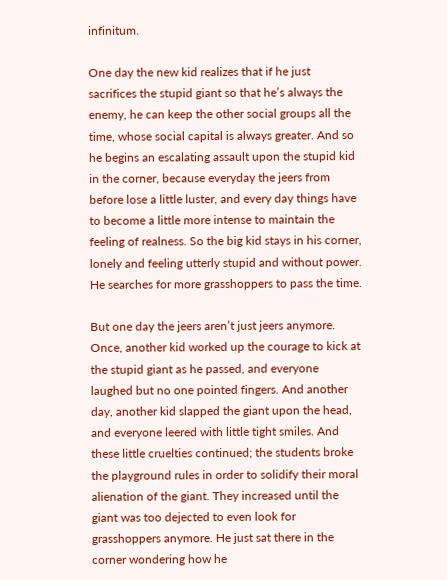infinitum.

One day the new kid realizes that if he just sacrifices the stupid giant so that he’s always the enemy, he can keep the other social groups all the time, whose social capital is always greater. And so he begins an escalating assault upon the stupid kid in the corner, because everyday the jeers from before lose a little luster, and every day things have to become a little more intense to maintain the feeling of realness. So the big kid stays in his corner, lonely and feeling utterly stupid and without power. He searches for more grasshoppers to pass the time.

But one day the jeers aren’t just jeers anymore. Once, another kid worked up the courage to kick at the stupid giant as he passed, and everyone laughed but no one pointed fingers. And another day, another kid slapped the giant upon the head, and everyone leered with little tight smiles. And these little cruelties continued; the students broke the playground rules in order to solidify their moral alienation of the giant. They increased until the giant was too dejected to even look for grasshoppers anymore. He just sat there in the corner wondering how he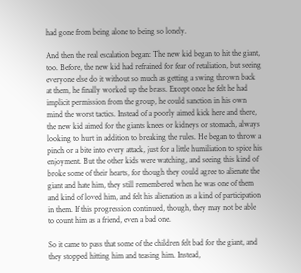had gone from being alone to being so lonely.

And then the real escalation began: The new kid began to hit the giant, too. Before, the new kid had refrained for fear of retaliation, but seeing everyone else do it without so much as getting a swing thrown back at them, he finally worked up the brass. Except once he felt he had implicit permission from the group, he could sanction in his own mind the worst tactics. Instead of a poorly aimed kick here and there, the new kid aimed for the giants knees or kidneys or stomach, always looking to hurt in addition to breaking the rules. He began to throw a pinch or a bite into every attack, just for a little humiliation to spice his enjoyment. But the other kids were watching, and seeing this kind of broke some of their hearts, for though they could agree to alienate the giant and hate him, they still remembered when he was one of them and kind of loved him, and felt his alienation as a kind of participation in them. If this progression continued, though, they may not be able to count him as a friend, even a bad one.

So it came to pass that some of the children felt bad for the giant, and they stopped hitting him and teasing him. Instead,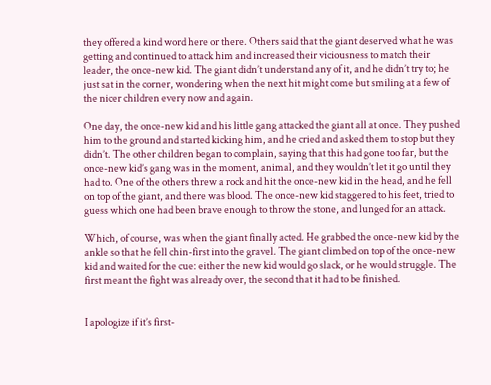they offered a kind word here or there. Others said that the giant deserved what he was getting and continued to attack him and increased their viciousness to match their leader, the once-new kid. The giant didn’t understand any of it, and he didn’t try to; he just sat in the corner, wondering when the next hit might come but smiling at a few of the nicer children every now and again.

One day, the once-new kid and his little gang attacked the giant all at once. They pushed him to the ground and started kicking him, and he cried and asked them to stop but they didn’t. The other children began to complain, saying that this had gone too far, but the once-new kid’s gang was in the moment, animal, and they wouldn’t let it go until they had to. One of the others threw a rock and hit the once-new kid in the head, and he fell on top of the giant, and there was blood. The once-new kid staggered to his feet, tried to guess which one had been brave enough to throw the stone, and lunged for an attack.

Which, of course, was when the giant finally acted. He grabbed the once-new kid by the ankle so that he fell chin-first into the gravel. The giant climbed on top of the once-new kid and waited for the cue: either the new kid would go slack, or he would struggle. The first meant the fight was already over, the second that it had to be finished.


I apologize if it’s first-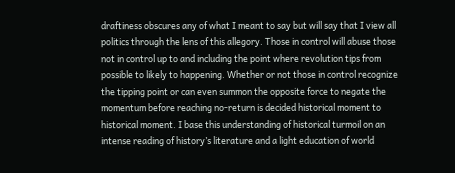draftiness obscures any of what I meant to say but will say that I view all politics through the lens of this allegory. Those in control will abuse those not in control up to and including the point where revolution tips from possible to likely to happening. Whether or not those in control recognize the tipping point or can even summon the opposite force to negate the momentum before reaching no-return is decided historical moment to historical moment. I base this understanding of historical turmoil on an intense reading of history’s literature and a light education of world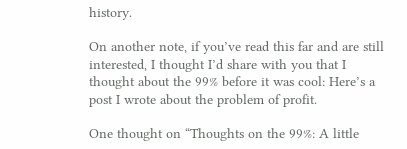history.

On another note, if you’ve read this far and are still interested, I thought I’d share with you that I thought about the 99% before it was cool: Here’s a post I wrote about the problem of profit.

One thought on “Thoughts on the 99%: A little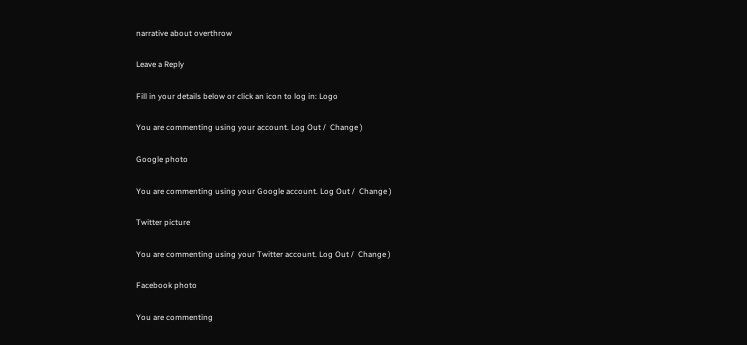narrative about overthrow

Leave a Reply

Fill in your details below or click an icon to log in: Logo

You are commenting using your account. Log Out /  Change )

Google photo

You are commenting using your Google account. Log Out /  Change )

Twitter picture

You are commenting using your Twitter account. Log Out /  Change )

Facebook photo

You are commenting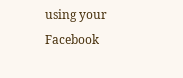using your Facebook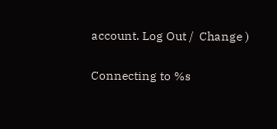account. Log Out /  Change )

Connecting to %s